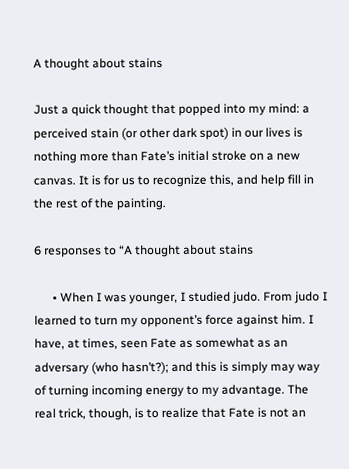A thought about stains

Just a quick thought that popped into my mind: a perceived stain (or other dark spot) in our lives is nothing more than Fate’s initial stroke on a new canvas. It is for us to recognize this, and help fill in the rest of the painting.

6 responses to “A thought about stains

      • When I was younger, I studied judo. From judo I learned to turn my opponent’s force against him. I have, at times, seen Fate as somewhat as an adversary (who hasn’t?); and this is simply may way of turning incoming energy to my advantage. The real trick, though, is to realize that Fate is not an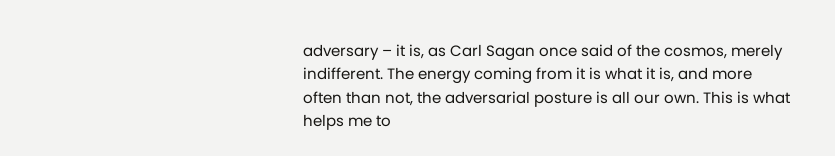adversary – it is, as Carl Sagan once said of the cosmos, merely indifferent. The energy coming from it is what it is, and more often than not, the adversarial posture is all our own. This is what helps me to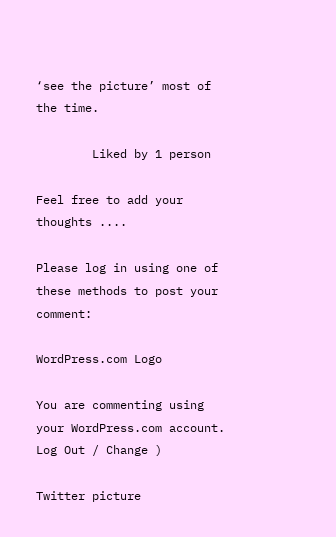‘see the picture’ most of the time.

        Liked by 1 person

Feel free to add your thoughts ....

Please log in using one of these methods to post your comment:

WordPress.com Logo

You are commenting using your WordPress.com account. Log Out / Change )

Twitter picture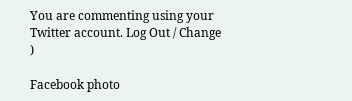You are commenting using your Twitter account. Log Out / Change )

Facebook photo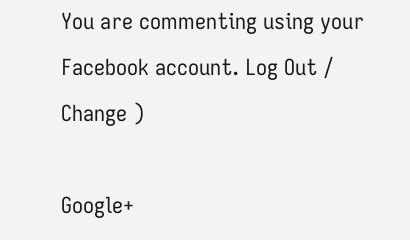You are commenting using your Facebook account. Log Out / Change )

Google+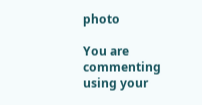photo

You are commenting using your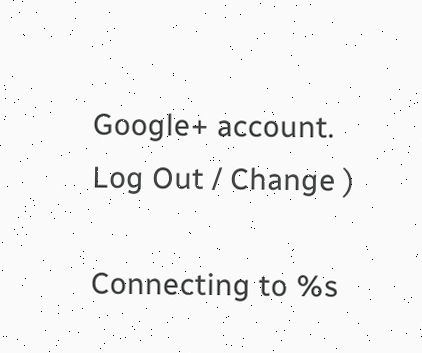Google+ account. Log Out / Change )

Connecting to %s